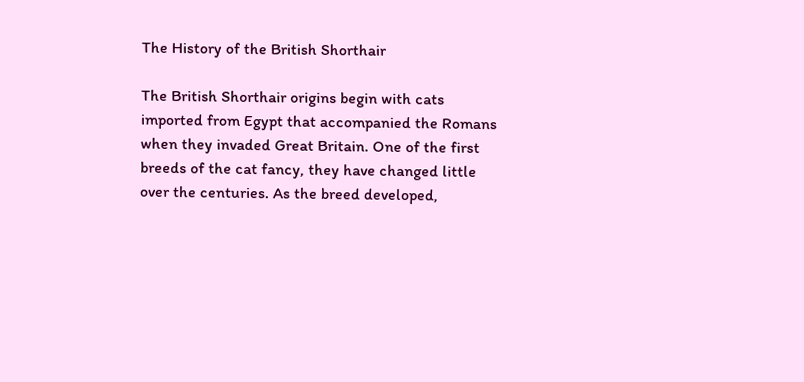The History of the British Shorthair

The British Shorthair origins begin with cats imported from Egypt that accompanied the Romans when they invaded Great Britain. One of the first breeds of the cat fancy, they have changed little over the centuries. As the breed developed,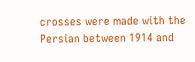crosses were made with the Persian between 1914 and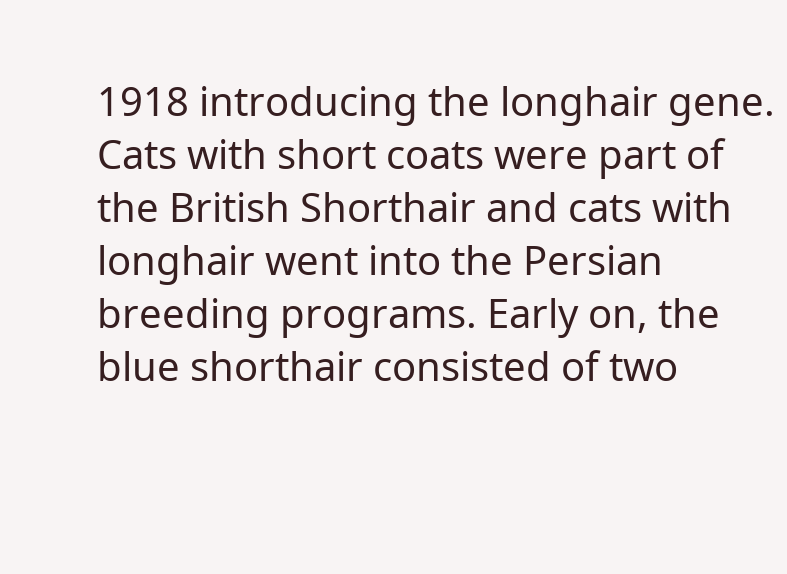1918 introducing the longhair gene. Cats with short coats were part of the British Shorthair and cats with longhair went into the Persian breeding programs. Early on, the blue shorthair consisted of two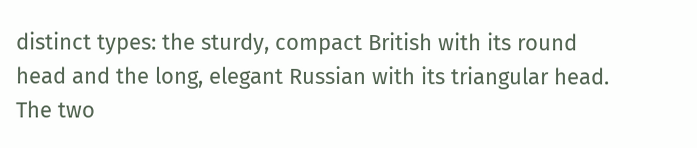distinct types: the sturdy, compact British with its round head and the long, elegant Russian with its triangular head. The two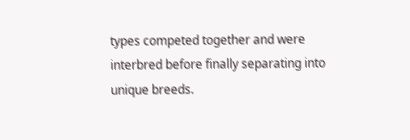types competed together and were interbred before finally separating into unique breeds.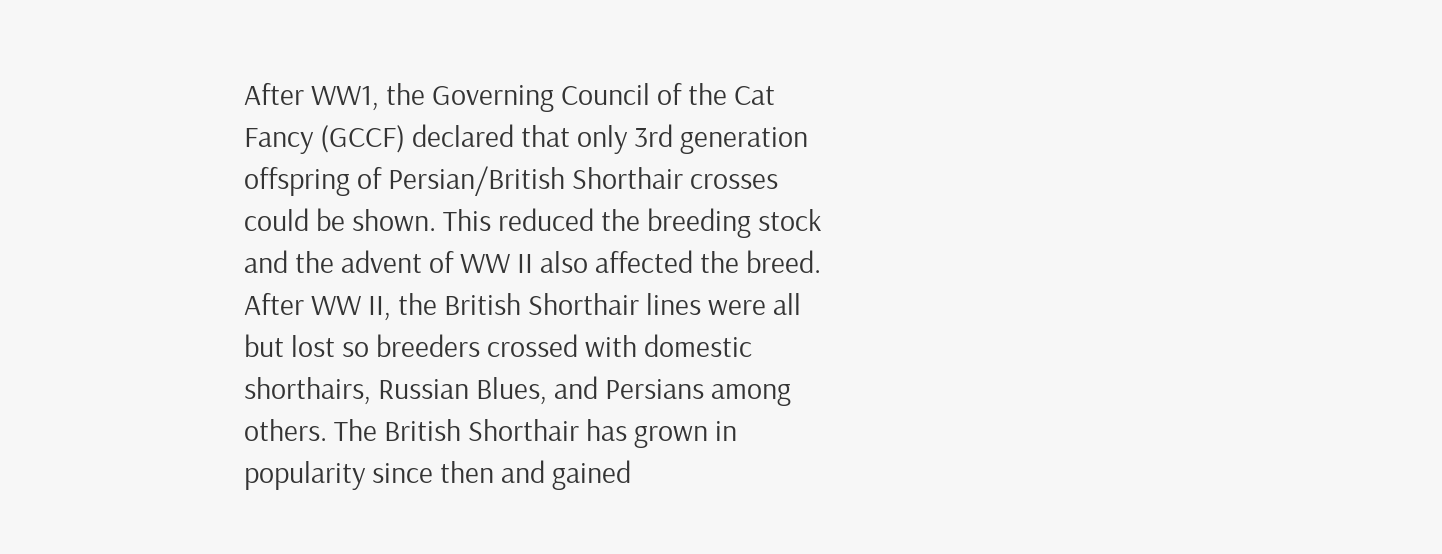After WW1, the Governing Council of the Cat Fancy (GCCF) declared that only 3rd generation offspring of Persian/British Shorthair crosses could be shown. This reduced the breeding stock and the advent of WW II also affected the breed. After WW II, the British Shorthair lines were all but lost so breeders crossed with domestic shorthairs, Russian Blues, and Persians among others. The British Shorthair has grown in popularity since then and gained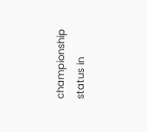championship status in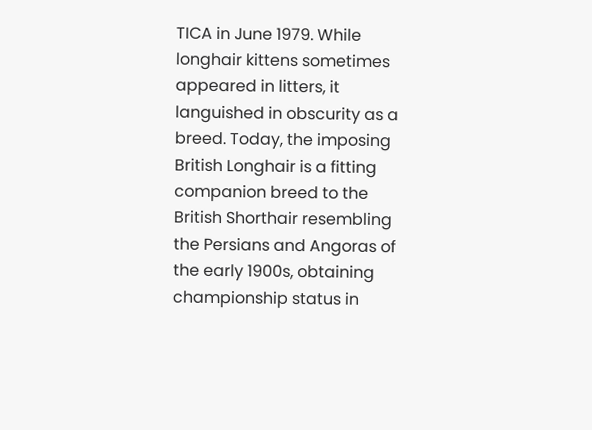TICA in June 1979. While longhair kittens sometimes appeared in litters, it languished in obscurity as a breed. Today, the imposing British Longhair is a fitting companion breed to the British Shorthair resembling the Persians and Angoras of the early 1900s, obtaining championship status in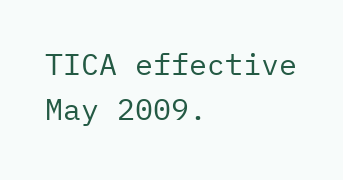TICA effective May 2009.